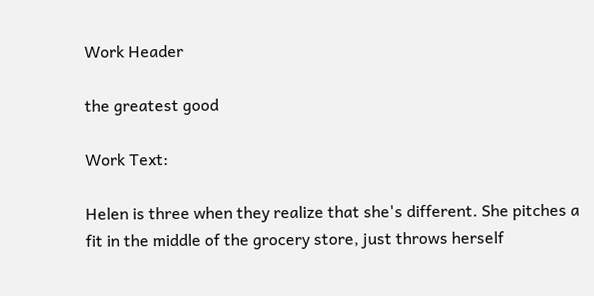Work Header

the greatest good

Work Text:

Helen is three when they realize that she's different. She pitches a fit in the middle of the grocery store, just throws herself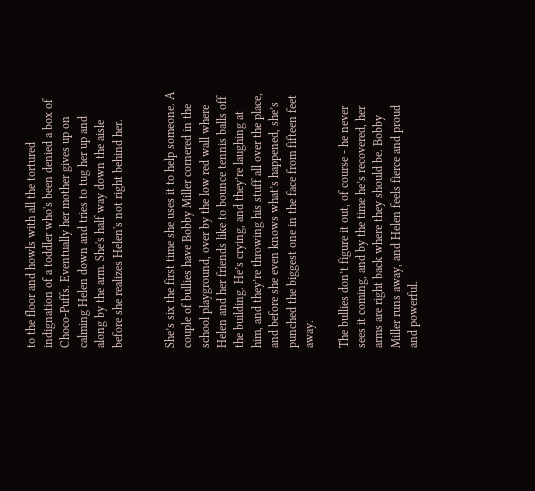to the floor and howls with all the tortured indignation of a toddler who's been denied a box of Choco-Puffs. Eventually her mother gives up on calming Helen down and tries to tug her up and along by the arm. She's half way down the aisle before she realizes Helen's not right behind her.


She’s six the first time she uses it to help someone. A couple of bullies have Bobby Miller cornered in the school playground, over by the low red wall where Helen and her friends like to bounce tennis balls off the building. He’s crying, and they’re laughing at him, and they’re throwing his stuff all over the place, and before she even knows what’s happened, she’s punched the biggest one in the face from fifteen feet away.

The bullies don’t figure it out, of course - he never sees it coming, and by the time he’s recovered, her arms are right back where they should be. Bobby Miller runs away, and Helen feels fierce and proud and powerful.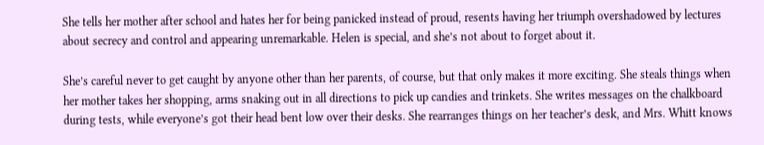She tells her mother after school and hates her for being panicked instead of proud, resents having her triumph overshadowed by lectures about secrecy and control and appearing unremarkable. Helen is special, and she’s not about to forget about it.

She’s careful never to get caught by anyone other than her parents, of course, but that only makes it more exciting. She steals things when her mother takes her shopping, arms snaking out in all directions to pick up candies and trinkets. She writes messages on the chalkboard during tests, while everyone’s got their head bent low over their desks. She rearranges things on her teacher’s desk, and Mrs. Whitt knows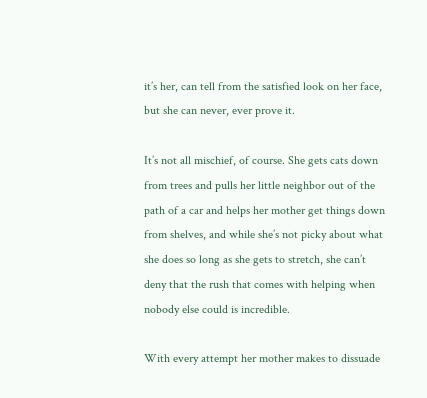it’s her, can tell from the satisfied look on her face, but she can never, ever prove it.

It’s not all mischief, of course. She gets cats down from trees and pulls her little neighbor out of the path of a car and helps her mother get things down from shelves, and while she’s not picky about what she does so long as she gets to stretch, she can’t deny that the rush that comes with helping when nobody else could is incredible.

With every attempt her mother makes to dissuade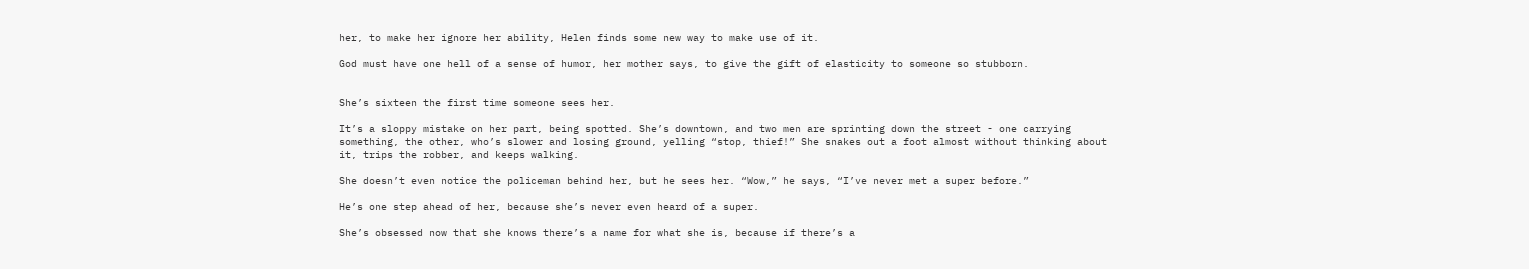her, to make her ignore her ability, Helen finds some new way to make use of it.

God must have one hell of a sense of humor, her mother says, to give the gift of elasticity to someone so stubborn.


She’s sixteen the first time someone sees her.

It’s a sloppy mistake on her part, being spotted. She’s downtown, and two men are sprinting down the street - one carrying something, the other, who’s slower and losing ground, yelling “stop, thief!” She snakes out a foot almost without thinking about it, trips the robber, and keeps walking.

She doesn’t even notice the policeman behind her, but he sees her. “Wow,” he says, “I’ve never met a super before.”

He’s one step ahead of her, because she’s never even heard of a super.

She’s obsessed now that she knows there’s a name for what she is, because if there’s a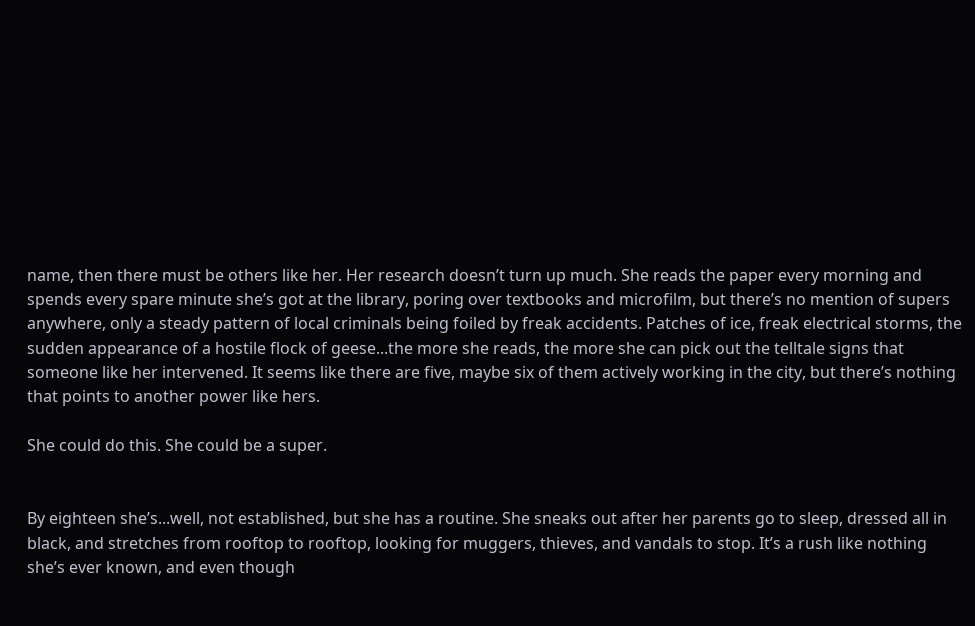name, then there must be others like her. Her research doesn’t turn up much. She reads the paper every morning and spends every spare minute she’s got at the library, poring over textbooks and microfilm, but there’s no mention of supers anywhere, only a steady pattern of local criminals being foiled by freak accidents. Patches of ice, freak electrical storms, the sudden appearance of a hostile flock of geese...the more she reads, the more she can pick out the telltale signs that someone like her intervened. It seems like there are five, maybe six of them actively working in the city, but there’s nothing that points to another power like hers.

She could do this. She could be a super.


By eighteen she’s...well, not established, but she has a routine. She sneaks out after her parents go to sleep, dressed all in black, and stretches from rooftop to rooftop, looking for muggers, thieves, and vandals to stop. It’s a rush like nothing she’s ever known, and even though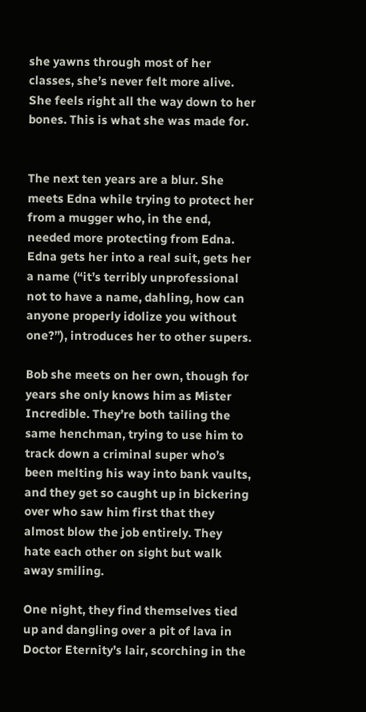she yawns through most of her classes, she’s never felt more alive. She feels right all the way down to her bones. This is what she was made for.


The next ten years are a blur. She meets Edna while trying to protect her from a mugger who, in the end, needed more protecting from Edna. Edna gets her into a real suit, gets her a name (“it’s terribly unprofessional not to have a name, dahling, how can anyone properly idolize you without one?”), introduces her to other supers.

Bob she meets on her own, though for years she only knows him as Mister Incredible. They’re both tailing the same henchman, trying to use him to track down a criminal super who’s been melting his way into bank vaults, and they get so caught up in bickering over who saw him first that they almost blow the job entirely. They hate each other on sight but walk away smiling.

One night, they find themselves tied up and dangling over a pit of lava in Doctor Eternity’s lair, scorching in the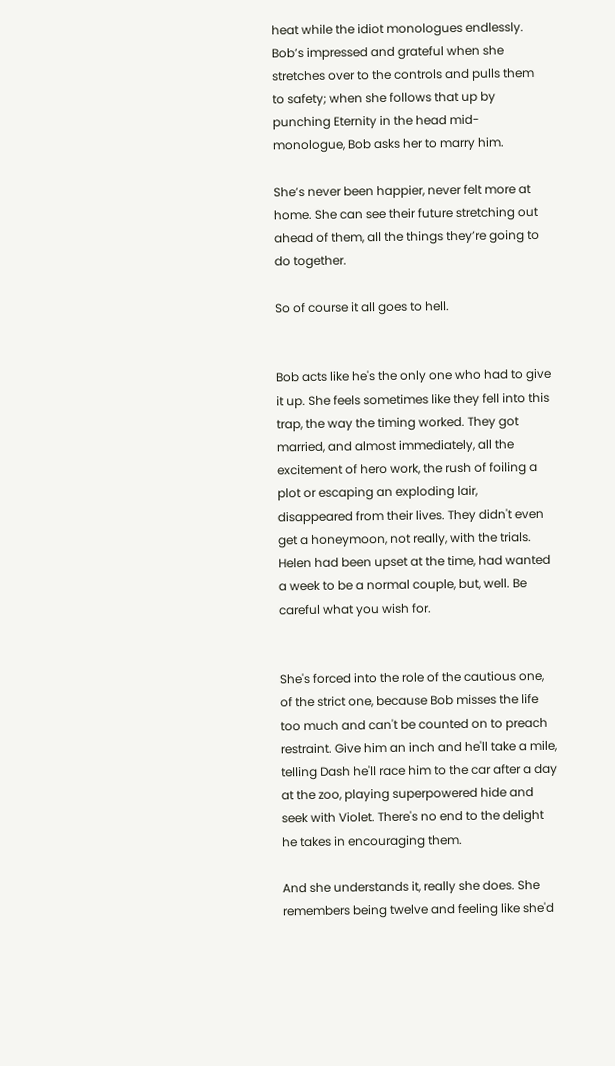heat while the idiot monologues endlessly. Bob’s impressed and grateful when she stretches over to the controls and pulls them to safety; when she follows that up by punching Eternity in the head mid-monologue, Bob asks her to marry him.

She’s never been happier, never felt more at home. She can see their future stretching out ahead of them, all the things they’re going to do together.

So of course it all goes to hell.


Bob acts like he's the only one who had to give it up. She feels sometimes like they fell into this trap, the way the timing worked. They got married, and almost immediately, all the excitement of hero work, the rush of foiling a plot or escaping an exploding lair, disappeared from their lives. They didn't even get a honeymoon, not really, with the trials. Helen had been upset at the time, had wanted a week to be a normal couple, but, well. Be careful what you wish for.


She's forced into the role of the cautious one, of the strict one, because Bob misses the life too much and can't be counted on to preach restraint. Give him an inch and he'll take a mile, telling Dash he'll race him to the car after a day at the zoo, playing superpowered hide and seek with Violet. There's no end to the delight he takes in encouraging them.

And she understands it, really she does. She remembers being twelve and feeling like she'd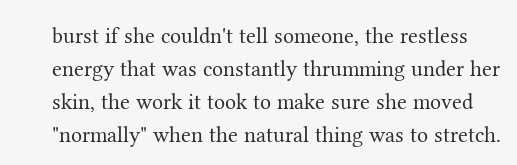burst if she couldn't tell someone, the restless energy that was constantly thrumming under her skin, the work it took to make sure she moved "normally" when the natural thing was to stretch.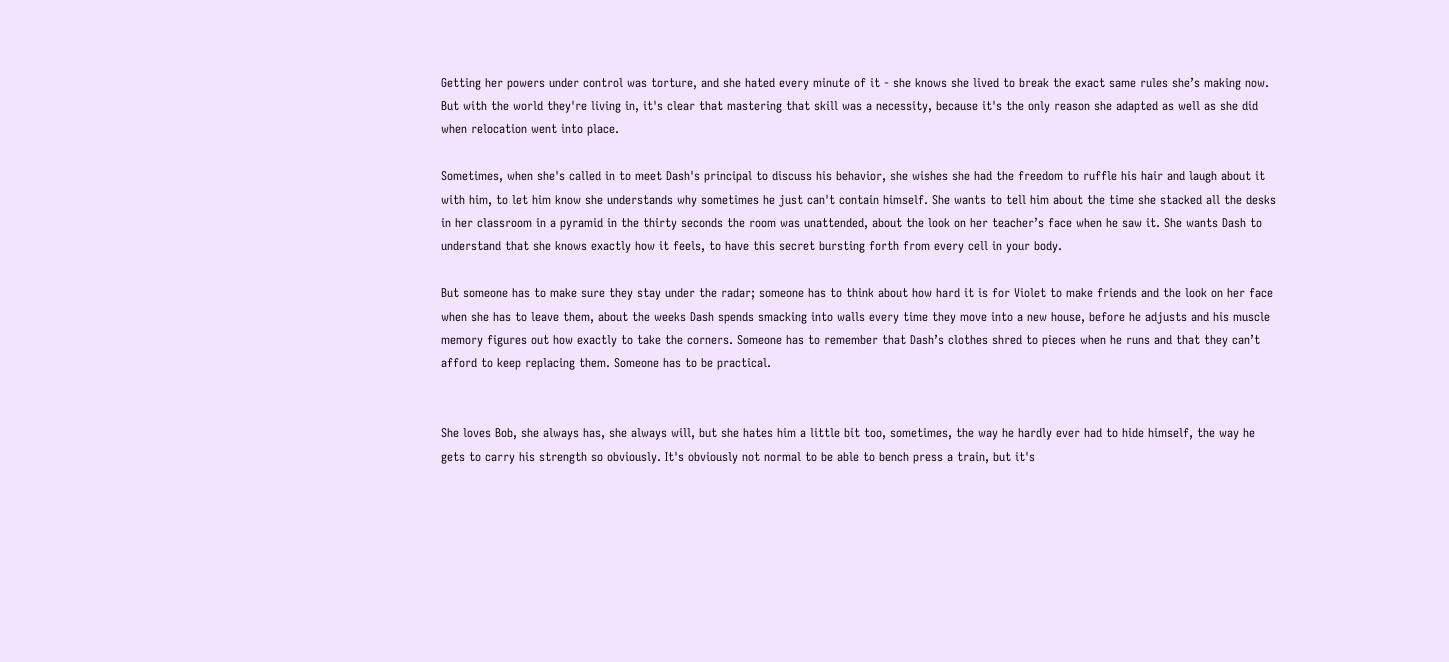Getting her powers under control was torture, and she hated every minute of it - she knows she lived to break the exact same rules she’s making now. But with the world they're living in, it's clear that mastering that skill was a necessity, because it's the only reason she adapted as well as she did when relocation went into place.

Sometimes, when she's called in to meet Dash's principal to discuss his behavior, she wishes she had the freedom to ruffle his hair and laugh about it with him, to let him know she understands why sometimes he just can't contain himself. She wants to tell him about the time she stacked all the desks in her classroom in a pyramid in the thirty seconds the room was unattended, about the look on her teacher’s face when he saw it. She wants Dash to understand that she knows exactly how it feels, to have this secret bursting forth from every cell in your body.

But someone has to make sure they stay under the radar; someone has to think about how hard it is for Violet to make friends and the look on her face when she has to leave them, about the weeks Dash spends smacking into walls every time they move into a new house, before he adjusts and his muscle memory figures out how exactly to take the corners. Someone has to remember that Dash’s clothes shred to pieces when he runs and that they can’t afford to keep replacing them. Someone has to be practical.


She loves Bob, she always has, she always will, but she hates him a little bit too, sometimes, the way he hardly ever had to hide himself, the way he gets to carry his strength so obviously. It's obviously not normal to be able to bench press a train, but it's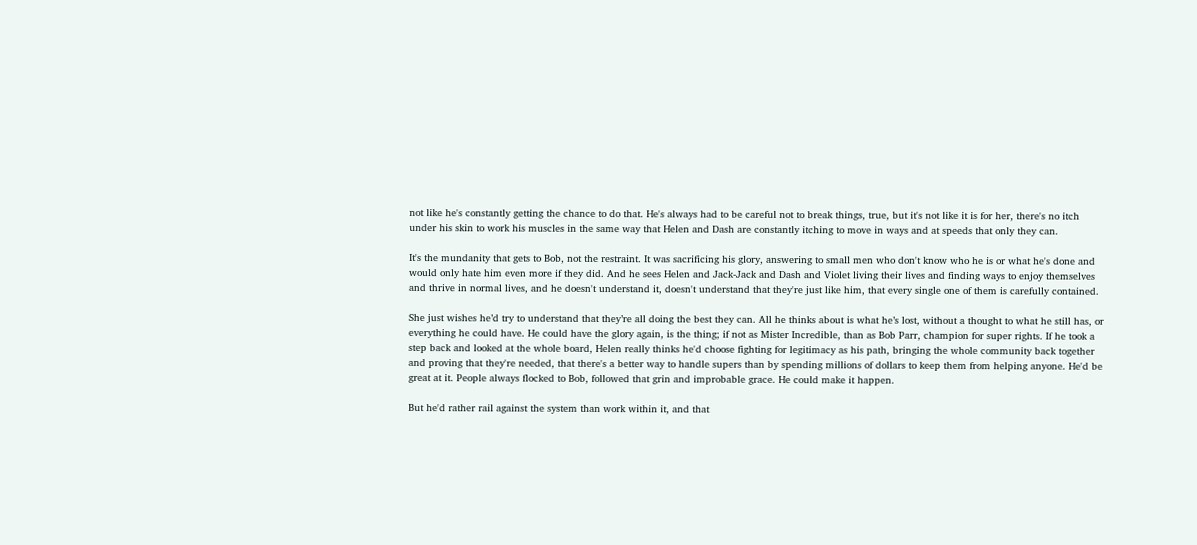not like he's constantly getting the chance to do that. He's always had to be careful not to break things, true, but it's not like it is for her, there's no itch under his skin to work his muscles in the same way that Helen and Dash are constantly itching to move in ways and at speeds that only they can.

It's the mundanity that gets to Bob, not the restraint. It was sacrificing his glory, answering to small men who don't know who he is or what he's done and would only hate him even more if they did. And he sees Helen and Jack-Jack and Dash and Violet living their lives and finding ways to enjoy themselves and thrive in normal lives, and he doesn't understand it, doesn't understand that they're just like him, that every single one of them is carefully contained.

She just wishes he’d try to understand that they’re all doing the best they can. All he thinks about is what he’s lost, without a thought to what he still has, or everything he could have. He could have the glory again, is the thing; if not as Mister Incredible, than as Bob Parr, champion for super rights. If he took a step back and looked at the whole board, Helen really thinks he'd choose fighting for legitimacy as his path, bringing the whole community back together and proving that they're needed, that there's a better way to handle supers than by spending millions of dollars to keep them from helping anyone. He'd be great at it. People always flocked to Bob, followed that grin and improbable grace. He could make it happen.

But he'd rather rail against the system than work within it, and that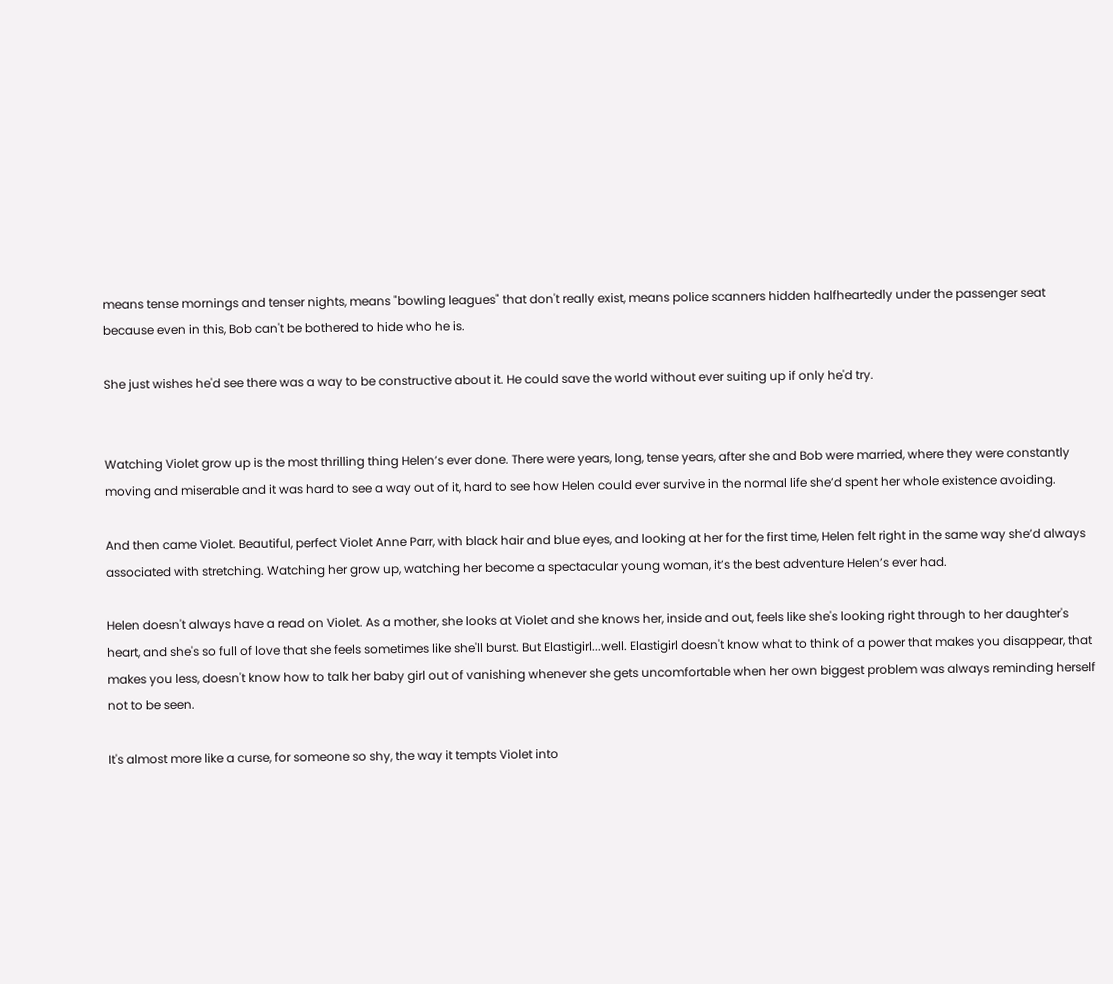means tense mornings and tenser nights, means "bowling leagues" that don't really exist, means police scanners hidden halfheartedly under the passenger seat because even in this, Bob can't be bothered to hide who he is.

She just wishes he'd see there was a way to be constructive about it. He could save the world without ever suiting up if only he'd try.


Watching Violet grow up is the most thrilling thing Helen’s ever done. There were years, long, tense years, after she and Bob were married, where they were constantly moving and miserable and it was hard to see a way out of it, hard to see how Helen could ever survive in the normal life she’d spent her whole existence avoiding.

And then came Violet. Beautiful, perfect Violet Anne Parr, with black hair and blue eyes, and looking at her for the first time, Helen felt right in the same way she’d always associated with stretching. Watching her grow up, watching her become a spectacular young woman, it’s the best adventure Helen’s ever had.

Helen doesn't always have a read on Violet. As a mother, she looks at Violet and she knows her, inside and out, feels like she's looking right through to her daughter's heart, and she's so full of love that she feels sometimes like she'll burst. But Elastigirl...well. Elastigirl doesn't know what to think of a power that makes you disappear, that makes you less, doesn't know how to talk her baby girl out of vanishing whenever she gets uncomfortable when her own biggest problem was always reminding herself not to be seen.

It's almost more like a curse, for someone so shy, the way it tempts Violet into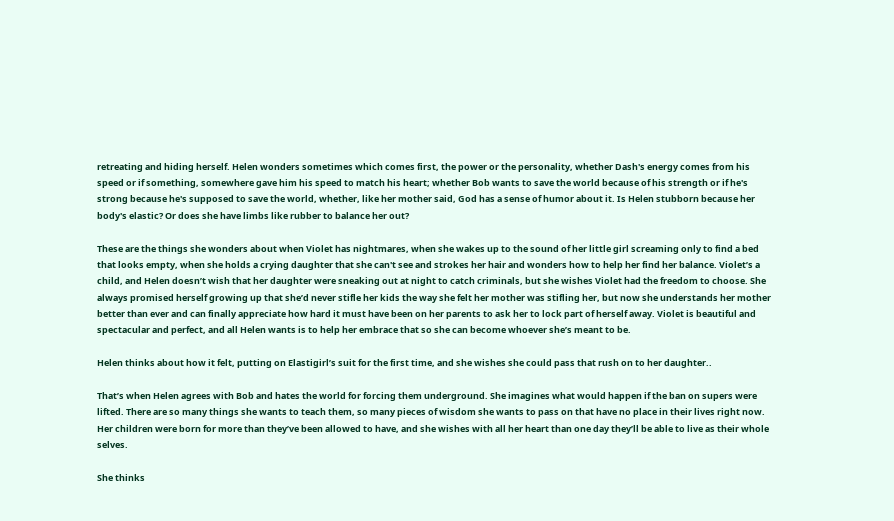retreating and hiding herself. Helen wonders sometimes which comes first, the power or the personality, whether Dash's energy comes from his speed or if something, somewhere gave him his speed to match his heart; whether Bob wants to save the world because of his strength or if he's strong because he's supposed to save the world, whether, like her mother said, God has a sense of humor about it. Is Helen stubborn because her body's elastic? Or does she have limbs like rubber to balance her out?

These are the things she wonders about when Violet has nightmares, when she wakes up to the sound of her little girl screaming only to find a bed that looks empty, when she holds a crying daughter that she can't see and strokes her hair and wonders how to help her find her balance. Violet’s a child, and Helen doesn’t wish that her daughter were sneaking out at night to catch criminals, but she wishes Violet had the freedom to choose. She always promised herself growing up that she’d never stifle her kids the way she felt her mother was stifling her, but now she understands her mother better than ever and can finally appreciate how hard it must have been on her parents to ask her to lock part of herself away. Violet is beautiful and spectacular and perfect, and all Helen wants is to help her embrace that so she can become whoever she’s meant to be.

Helen thinks about how it felt, putting on Elastigirl’s suit for the first time, and she wishes she could pass that rush on to her daughter..

That’s when Helen agrees with Bob and hates the world for forcing them underground. She imagines what would happen if the ban on supers were lifted. There are so many things she wants to teach them, so many pieces of wisdom she wants to pass on that have no place in their lives right now. Her children were born for more than they’ve been allowed to have, and she wishes with all her heart than one day they’ll be able to live as their whole selves.

She thinks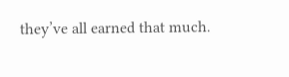they’ve all earned that much.